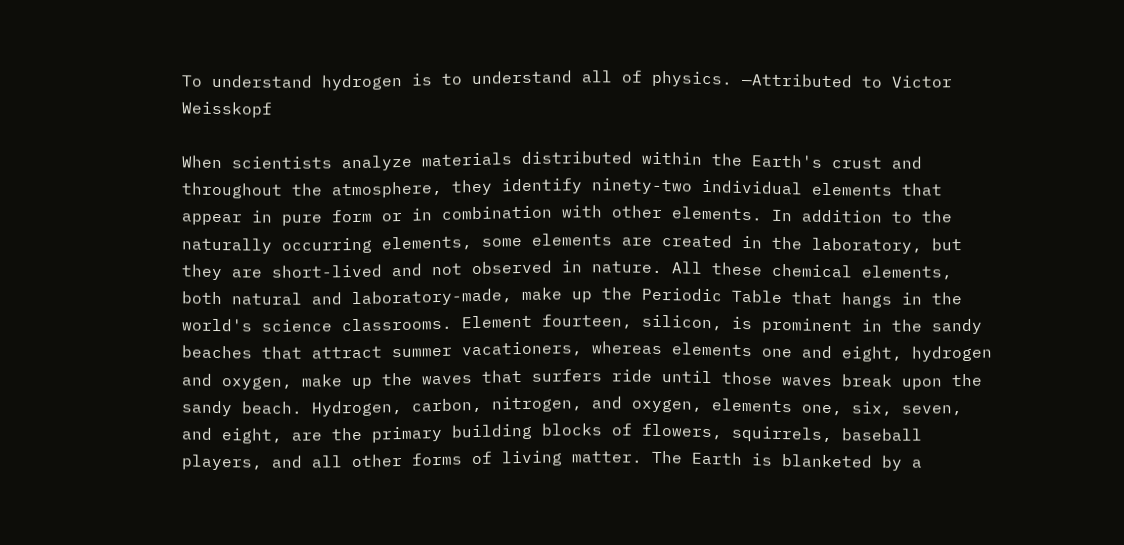To understand hydrogen is to understand all of physics. —Attributed to Victor Weisskopf

When scientists analyze materials distributed within the Earth's crust and throughout the atmosphere, they identify ninety-two individual elements that appear in pure form or in combination with other elements. In addition to the naturally occurring elements, some elements are created in the laboratory, but they are short-lived and not observed in nature. All these chemical elements, both natural and laboratory-made, make up the Periodic Table that hangs in the world's science classrooms. Element fourteen, silicon, is prominent in the sandy beaches that attract summer vacationers, whereas elements one and eight, hydrogen and oxygen, make up the waves that surfers ride until those waves break upon the sandy beach. Hydrogen, carbon, nitrogen, and oxygen, elements one, six, seven, and eight, are the primary building blocks of flowers, squirrels, baseball players, and all other forms of living matter. The Earth is blanketed by a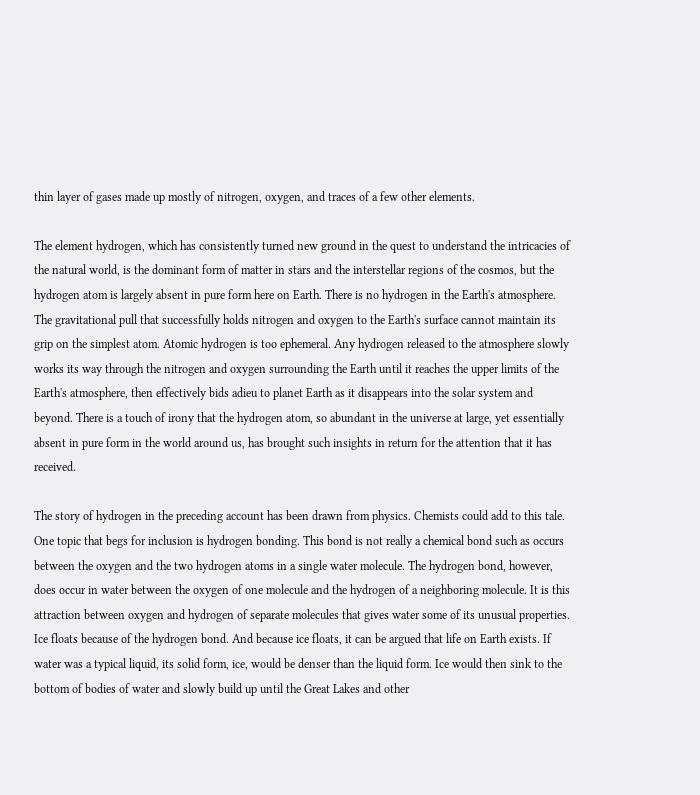thin layer of gases made up mostly of nitrogen, oxygen, and traces of a few other elements.

The element hydrogen, which has consistently turned new ground in the quest to understand the intricacies of the natural world, is the dominant form of matter in stars and the interstellar regions of the cosmos, but the hydrogen atom is largely absent in pure form here on Earth. There is no hydrogen in the Earth's atmosphere. The gravitational pull that successfully holds nitrogen and oxygen to the Earth's surface cannot maintain its grip on the simplest atom. Atomic hydrogen is too ephemeral. Any hydrogen released to the atmosphere slowly works its way through the nitrogen and oxygen surrounding the Earth until it reaches the upper limits of the Earth's atmosphere, then effectively bids adieu to planet Earth as it disappears into the solar system and beyond. There is a touch of irony that the hydrogen atom, so abundant in the universe at large, yet essentially absent in pure form in the world around us, has brought such insights in return for the attention that it has received.

The story of hydrogen in the preceding account has been drawn from physics. Chemists could add to this tale. One topic that begs for inclusion is hydrogen bonding. This bond is not really a chemical bond such as occurs between the oxygen and the two hydrogen atoms in a single water molecule. The hydrogen bond, however, does occur in water between the oxygen of one molecule and the hydrogen of a neighboring molecule. It is this attraction between oxygen and hydrogen of separate molecules that gives water some of its unusual properties. Ice floats because of the hydrogen bond. And because ice floats, it can be argued that life on Earth exists. If water was a typical liquid, its solid form, ice, would be denser than the liquid form. Ice would then sink to the bottom of bodies of water and slowly build up until the Great Lakes and other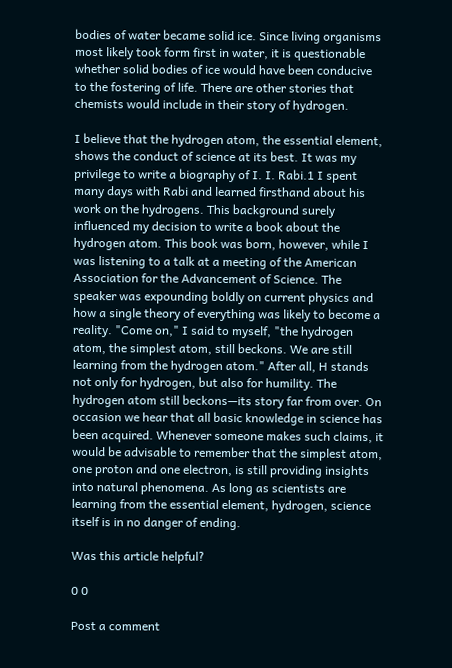bodies of water became solid ice. Since living organisms most likely took form first in water, it is questionable whether solid bodies of ice would have been conducive to the fostering of life. There are other stories that chemists would include in their story of hydrogen.

I believe that the hydrogen atom, the essential element, shows the conduct of science at its best. It was my privilege to write a biography of I. I. Rabi.1 I spent many days with Rabi and learned firsthand about his work on the hydrogens. This background surely influenced my decision to write a book about the hydrogen atom. This book was born, however, while I was listening to a talk at a meeting of the American Association for the Advancement of Science. The speaker was expounding boldly on current physics and how a single theory of everything was likely to become a reality. "Come on," I said to myself, "the hydrogen atom, the simplest atom, still beckons. We are still learning from the hydrogen atom." After all, H stands not only for hydrogen, but also for humility. The hydrogen atom still beckons—its story far from over. On occasion we hear that all basic knowledge in science has been acquired. Whenever someone makes such claims, it would be advisable to remember that the simplest atom, one proton and one electron, is still providing insights into natural phenomena. As long as scientists are learning from the essential element, hydrogen, science itself is in no danger of ending.

Was this article helpful?

0 0

Post a comment